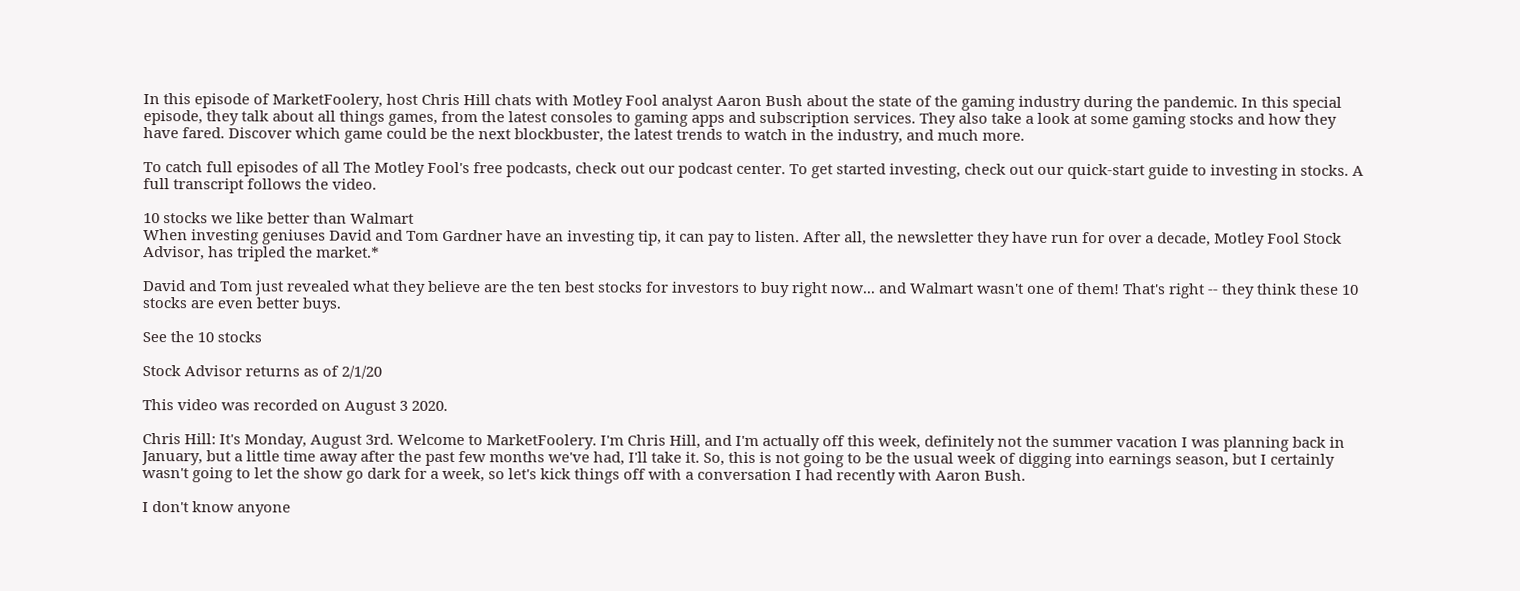In this episode of MarketFoolery, host Chris Hill chats with Motley Fool analyst Aaron Bush about the state of the gaming industry during the pandemic. In this special episode, they talk about all things games, from the latest consoles to gaming apps and subscription services. They also take a look at some gaming stocks and how they have fared. Discover which game could be the next blockbuster, the latest trends to watch in the industry, and much more.

To catch full episodes of all The Motley Fool's free podcasts, check out our podcast center. To get started investing, check out our quick-start guide to investing in stocks. A full transcript follows the video.

10 stocks we like better than Walmart
When investing geniuses David and Tom Gardner have an investing tip, it can pay to listen. After all, the newsletter they have run for over a decade, Motley Fool Stock Advisor, has tripled the market.*

David and Tom just revealed what they believe are the ten best stocks for investors to buy right now... and Walmart wasn't one of them! That's right -- they think these 10 stocks are even better buys.

See the 10 stocks

Stock Advisor returns as of 2/1/20

This video was recorded on August 3 2020.

Chris Hill: It's Monday, August 3rd. Welcome to MarketFoolery. I'm Chris Hill, and I'm actually off this week, definitely not the summer vacation I was planning back in January, but a little time away after the past few months we've had, I'll take it. So, this is not going to be the usual week of digging into earnings season, but I certainly wasn't going to let the show go dark for a week, so let's kick things off with a conversation I had recently with Aaron Bush.

I don't know anyone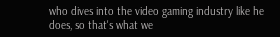who dives into the video gaming industry like he does, so that's what we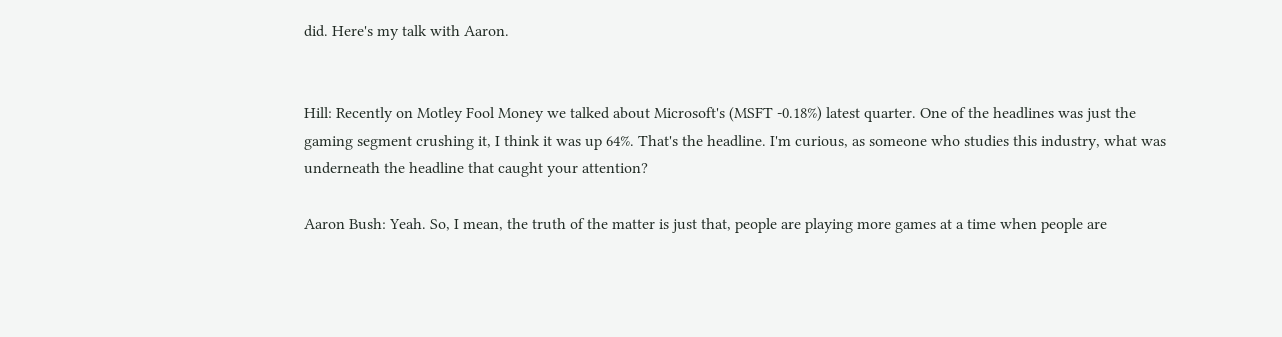did. Here's my talk with Aaron.


Hill: Recently on Motley Fool Money we talked about Microsoft's (MSFT -0.18%) latest quarter. One of the headlines was just the gaming segment crushing it, I think it was up 64%. That's the headline. I'm curious, as someone who studies this industry, what was underneath the headline that caught your attention?

Aaron Bush: Yeah. So, I mean, the truth of the matter is just that, people are playing more games at a time when people are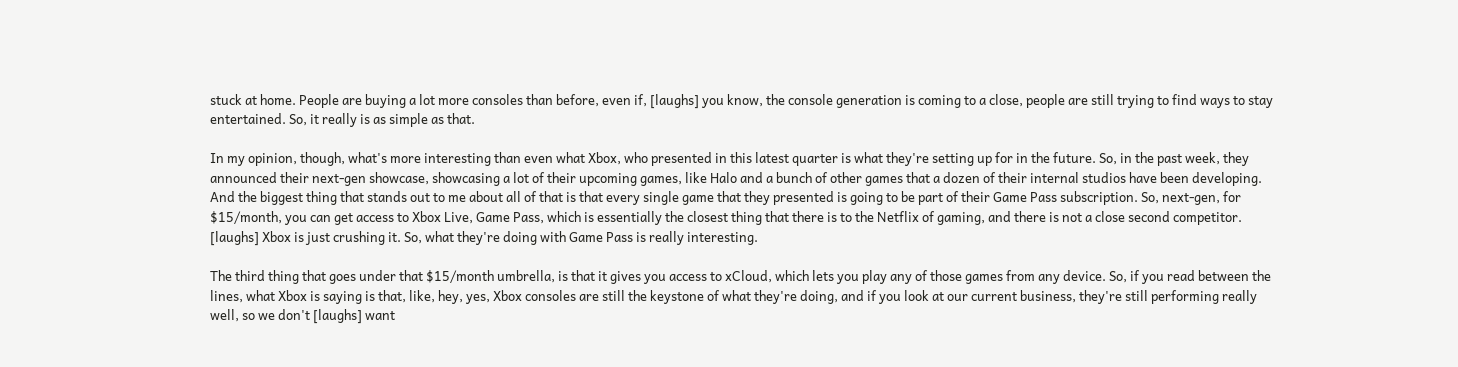stuck at home. People are buying a lot more consoles than before, even if, [laughs] you know, the console generation is coming to a close, people are still trying to find ways to stay entertained. So, it really is as simple as that.

In my opinion, though, what's more interesting than even what Xbox, who presented in this latest quarter is what they're setting up for in the future. So, in the past week, they announced their next-gen showcase, showcasing a lot of their upcoming games, like Halo and a bunch of other games that a dozen of their internal studios have been developing. And the biggest thing that stands out to me about all of that is that every single game that they presented is going to be part of their Game Pass subscription. So, next-gen, for $15/month, you can get access to Xbox Live, Game Pass, which is essentially the closest thing that there is to the Netflix of gaming, and there is not a close second competitor. [laughs] Xbox is just crushing it. So, what they're doing with Game Pass is really interesting.

The third thing that goes under that $15/month umbrella, is that it gives you access to xCloud, which lets you play any of those games from any device. So, if you read between the lines, what Xbox is saying is that, like, hey, yes, Xbox consoles are still the keystone of what they're doing, and if you look at our current business, they're still performing really well, so we don't [laughs] want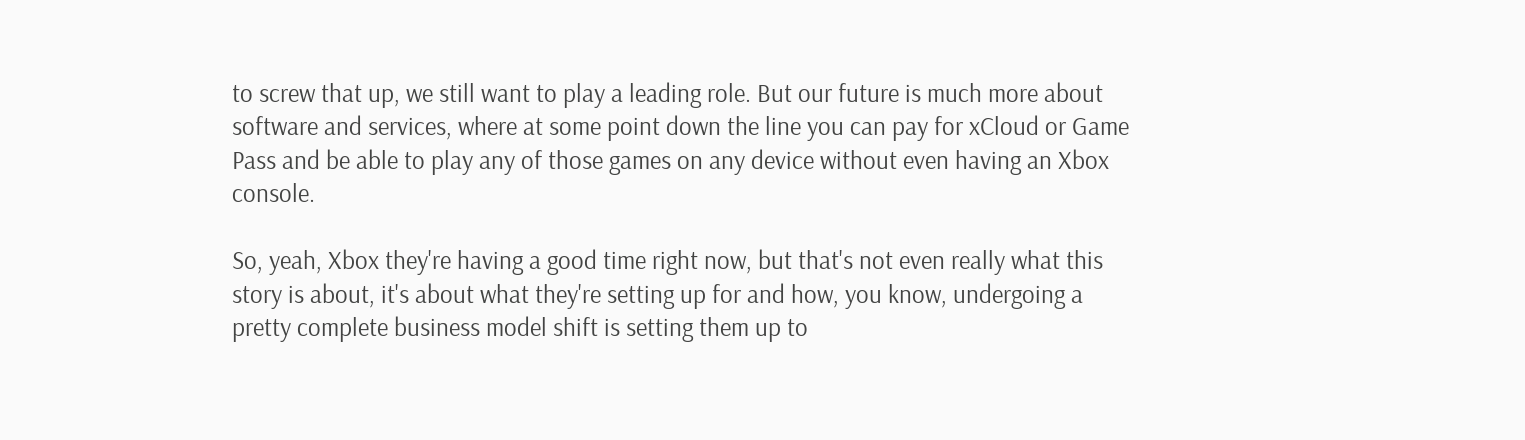to screw that up, we still want to play a leading role. But our future is much more about software and services, where at some point down the line you can pay for xCloud or Game Pass and be able to play any of those games on any device without even having an Xbox console.

So, yeah, Xbox they're having a good time right now, but that's not even really what this story is about, it's about what they're setting up for and how, you know, undergoing a pretty complete business model shift is setting them up to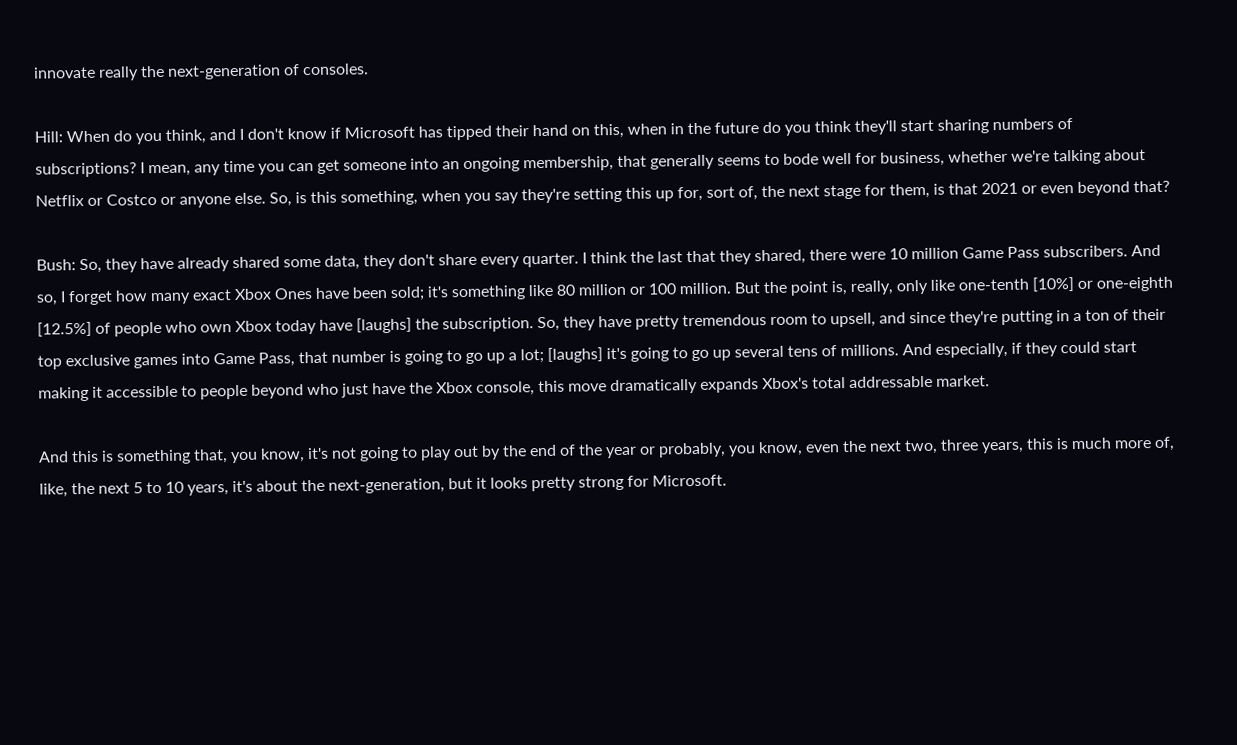innovate really the next-generation of consoles.

Hill: When do you think, and I don't know if Microsoft has tipped their hand on this, when in the future do you think they'll start sharing numbers of subscriptions? I mean, any time you can get someone into an ongoing membership, that generally seems to bode well for business, whether we're talking about Netflix or Costco or anyone else. So, is this something, when you say they're setting this up for, sort of, the next stage for them, is that 2021 or even beyond that?

Bush: So, they have already shared some data, they don't share every quarter. I think the last that they shared, there were 10 million Game Pass subscribers. And so, I forget how many exact Xbox Ones have been sold; it's something like 80 million or 100 million. But the point is, really, only like one-tenth [10%] or one-eighth [12.5%] of people who own Xbox today have [laughs] the subscription. So, they have pretty tremendous room to upsell, and since they're putting in a ton of their top exclusive games into Game Pass, that number is going to go up a lot; [laughs] it's going to go up several tens of millions. And especially, if they could start making it accessible to people beyond who just have the Xbox console, this move dramatically expands Xbox's total addressable market.

And this is something that, you know, it's not going to play out by the end of the year or probably, you know, even the next two, three years, this is much more of, like, the next 5 to 10 years, it's about the next-generation, but it looks pretty strong for Microsoft.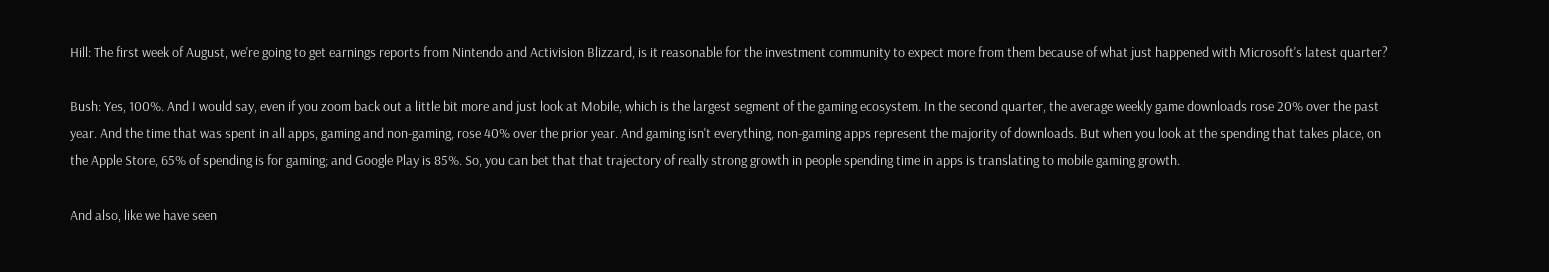Hill: The first week of August, we're going to get earnings reports from Nintendo and Activision Blizzard, is it reasonable for the investment community to expect more from them because of what just happened with Microsoft's latest quarter?

Bush: Yes, 100%. And I would say, even if you zoom back out a little bit more and just look at Mobile, which is the largest segment of the gaming ecosystem. In the second quarter, the average weekly game downloads rose 20% over the past year. And the time that was spent in all apps, gaming and non-gaming, rose 40% over the prior year. And gaming isn't everything, non-gaming apps represent the majority of downloads. But when you look at the spending that takes place, on the Apple Store, 65% of spending is for gaming; and Google Play is 85%. So, you can bet that that trajectory of really strong growth in people spending time in apps is translating to mobile gaming growth.

And also, like we have seen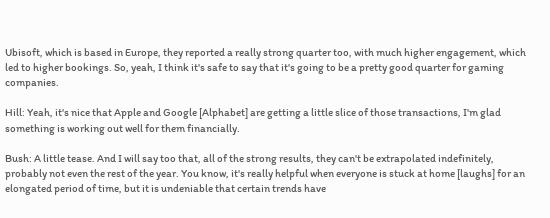Ubisoft, which is based in Europe, they reported a really strong quarter too, with much higher engagement, which led to higher bookings. So, yeah, I think it's safe to say that it's going to be a pretty good quarter for gaming companies.

Hill: Yeah, it's nice that Apple and Google [Alphabet] are getting a little slice of those transactions, I'm glad something is working out well for them financially.

Bush: A little tease. And I will say too that, all of the strong results, they can't be extrapolated indefinitely, probably not even the rest of the year. You know, it's really helpful when everyone is stuck at home [laughs] for an elongated period of time, but it is undeniable that certain trends have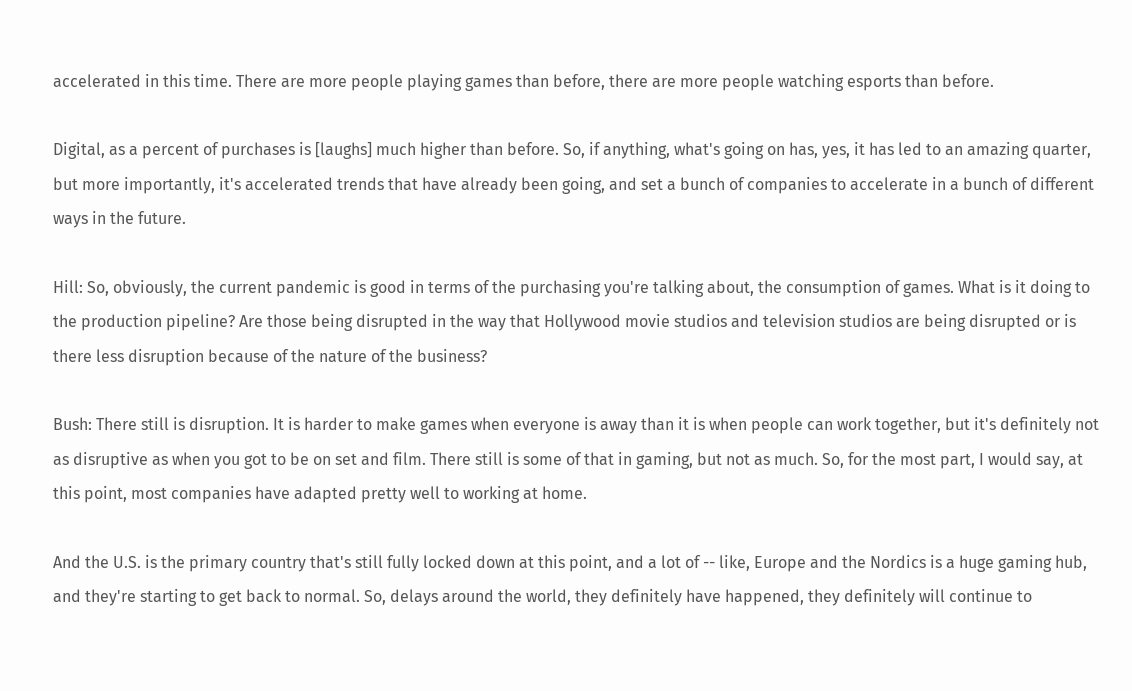accelerated in this time. There are more people playing games than before, there are more people watching esports than before.

Digital, as a percent of purchases is [laughs] much higher than before. So, if anything, what's going on has, yes, it has led to an amazing quarter, but more importantly, it's accelerated trends that have already been going, and set a bunch of companies to accelerate in a bunch of different ways in the future.

Hill: So, obviously, the current pandemic is good in terms of the purchasing you're talking about, the consumption of games. What is it doing to the production pipeline? Are those being disrupted in the way that Hollywood movie studios and television studios are being disrupted or is there less disruption because of the nature of the business?

Bush: There still is disruption. It is harder to make games when everyone is away than it is when people can work together, but it's definitely not as disruptive as when you got to be on set and film. There still is some of that in gaming, but not as much. So, for the most part, I would say, at this point, most companies have adapted pretty well to working at home.

And the U.S. is the primary country that's still fully locked down at this point, and a lot of -- like, Europe and the Nordics is a huge gaming hub, and they're starting to get back to normal. So, delays around the world, they definitely have happened, they definitely will continue to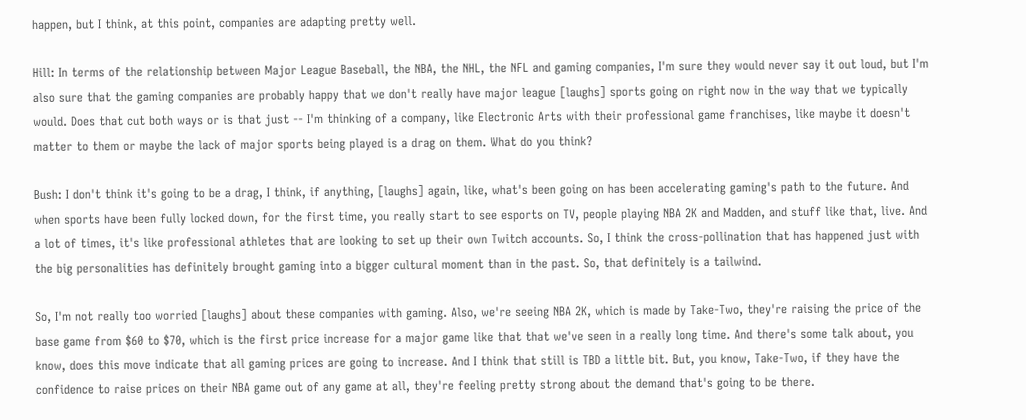happen, but I think, at this point, companies are adapting pretty well.

Hill: In terms of the relationship between Major League Baseball, the NBA, the NHL, the NFL and gaming companies, I'm sure they would never say it out loud, but I'm also sure that the gaming companies are probably happy that we don't really have major league [laughs] sports going on right now in the way that we typically would. Does that cut both ways or is that just -- I'm thinking of a company, like Electronic Arts with their professional game franchises, like maybe it doesn't matter to them or maybe the lack of major sports being played is a drag on them. What do you think?

Bush: I don't think it's going to be a drag, I think, if anything, [laughs] again, like, what's been going on has been accelerating gaming's path to the future. And when sports have been fully locked down, for the first time, you really start to see esports on TV, people playing NBA 2K and Madden, and stuff like that, live. And a lot of times, it's like professional athletes that are looking to set up their own Twitch accounts. So, I think the cross-pollination that has happened just with the big personalities has definitely brought gaming into a bigger cultural moment than in the past. So, that definitely is a tailwind.

So, I'm not really too worried [laughs] about these companies with gaming. Also, we're seeing NBA 2K, which is made by Take-Two, they're raising the price of the base game from $60 to $70, which is the first price increase for a major game like that that we've seen in a really long time. And there's some talk about, you know, does this move indicate that all gaming prices are going to increase. And I think that still is TBD a little bit. But, you know, Take-Two, if they have the confidence to raise prices on their NBA game out of any game at all, they're feeling pretty strong about the demand that's going to be there.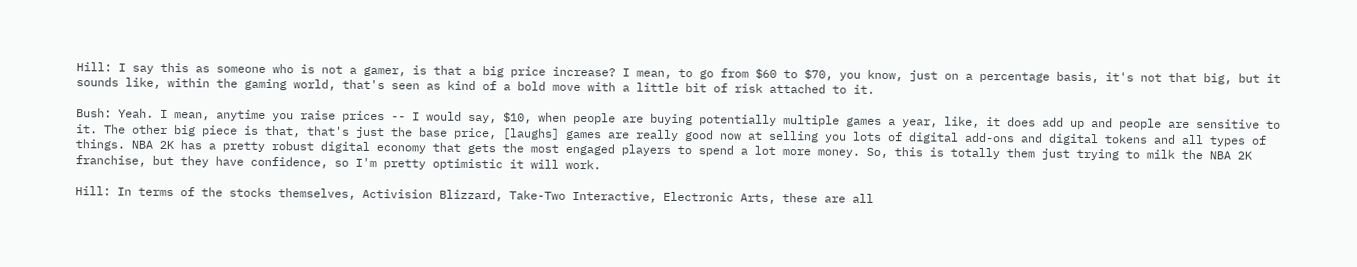Hill: I say this as someone who is not a gamer, is that a big price increase? I mean, to go from $60 to $70, you know, just on a percentage basis, it's not that big, but it sounds like, within the gaming world, that's seen as kind of a bold move with a little bit of risk attached to it.

Bush: Yeah. I mean, anytime you raise prices -- I would say, $10, when people are buying potentially multiple games a year, like, it does add up and people are sensitive to it. The other big piece is that, that's just the base price, [laughs] games are really good now at selling you lots of digital add-ons and digital tokens and all types of things. NBA 2K has a pretty robust digital economy that gets the most engaged players to spend a lot more money. So, this is totally them just trying to milk the NBA 2K franchise, but they have confidence, so I'm pretty optimistic it will work.

Hill: In terms of the stocks themselves, Activision Blizzard, Take-Two Interactive, Electronic Arts, these are all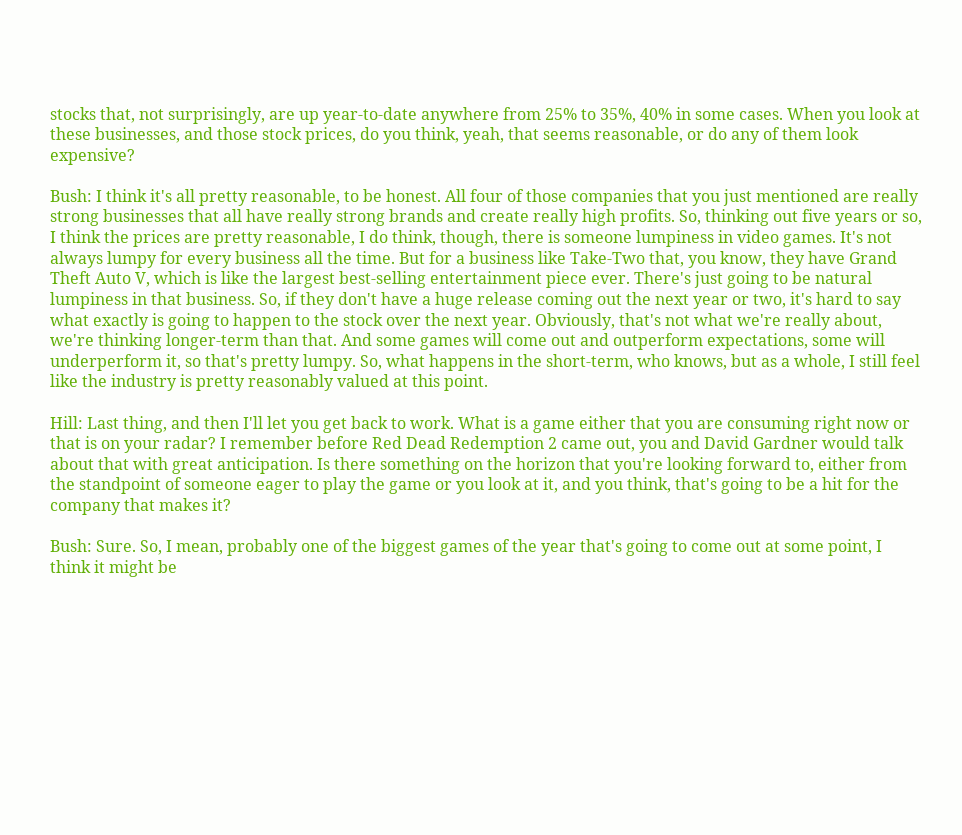stocks that, not surprisingly, are up year-to-date anywhere from 25% to 35%, 40% in some cases. When you look at these businesses, and those stock prices, do you think, yeah, that seems reasonable, or do any of them look expensive?

Bush: I think it's all pretty reasonable, to be honest. All four of those companies that you just mentioned are really strong businesses that all have really strong brands and create really high profits. So, thinking out five years or so, I think the prices are pretty reasonable, I do think, though, there is someone lumpiness in video games. It's not always lumpy for every business all the time. But for a business like Take-Two that, you know, they have Grand Theft Auto V, which is like the largest best-selling entertainment piece ever. There's just going to be natural lumpiness in that business. So, if they don't have a huge release coming out the next year or two, it's hard to say what exactly is going to happen to the stock over the next year. Obviously, that's not what we're really about, we're thinking longer-term than that. And some games will come out and outperform expectations, some will underperform it, so that's pretty lumpy. So, what happens in the short-term, who knows, but as a whole, I still feel like the industry is pretty reasonably valued at this point.

Hill: Last thing, and then I'll let you get back to work. What is a game either that you are consuming right now or that is on your radar? I remember before Red Dead Redemption 2 came out, you and David Gardner would talk about that with great anticipation. Is there something on the horizon that you're looking forward to, either from the standpoint of someone eager to play the game or you look at it, and you think, that's going to be a hit for the company that makes it?

Bush: Sure. So, I mean, probably one of the biggest games of the year that's going to come out at some point, I think it might be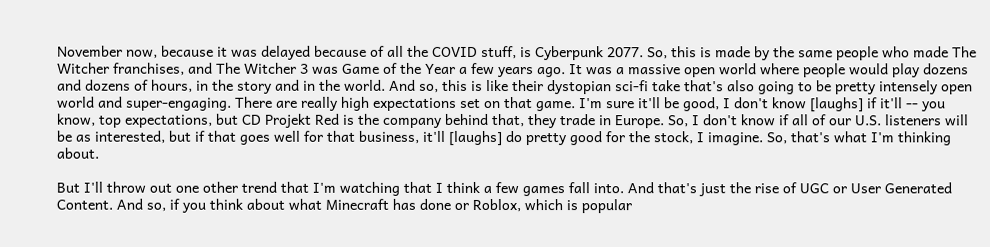November now, because it was delayed because of all the COVID stuff, is Cyberpunk 2077. So, this is made by the same people who made The Witcher franchises, and The Witcher 3 was Game of the Year a few years ago. It was a massive open world where people would play dozens and dozens of hours, in the story and in the world. And so, this is like their dystopian sci-fi take that's also going to be pretty intensely open world and super-engaging. There are really high expectations set on that game. I'm sure it'll be good, I don't know [laughs] if it'll -- you know, top expectations, but CD Projekt Red is the company behind that, they trade in Europe. So, I don't know if all of our U.S. listeners will be as interested, but if that goes well for that business, it'll [laughs] do pretty good for the stock, I imagine. So, that's what I'm thinking about.

But I'll throw out one other trend that I'm watching that I think a few games fall into. And that's just the rise of UGC or User Generated Content. And so, if you think about what Minecraft has done or Roblox, which is popular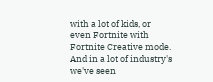with a lot of kids, or even Fortnite with Fortnite Creative mode. And in a lot of industry's we've seen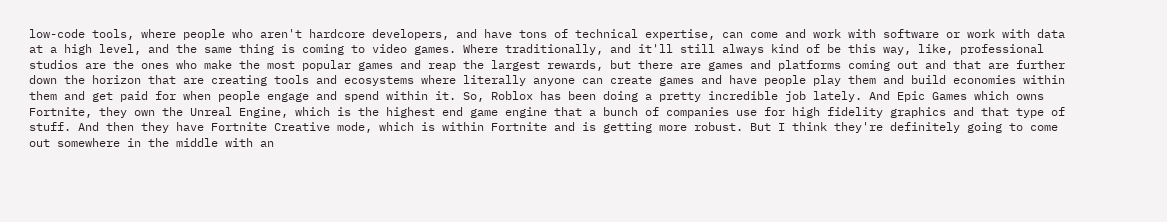low-code tools, where people who aren't hardcore developers, and have tons of technical expertise, can come and work with software or work with data at a high level, and the same thing is coming to video games. Where traditionally, and it'll still always kind of be this way, like, professional studios are the ones who make the most popular games and reap the largest rewards, but there are games and platforms coming out and that are further down the horizon that are creating tools and ecosystems where literally anyone can create games and have people play them and build economies within them and get paid for when people engage and spend within it. So, Roblox has been doing a pretty incredible job lately. And Epic Games which owns Fortnite, they own the Unreal Engine, which is the highest end game engine that a bunch of companies use for high fidelity graphics and that type of stuff. And then they have Fortnite Creative mode, which is within Fortnite and is getting more robust. But I think they're definitely going to come out somewhere in the middle with an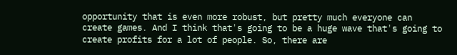opportunity that is even more robust, but pretty much everyone can create games. And I think that's going to be a huge wave that's going to create profits for a lot of people. So, there are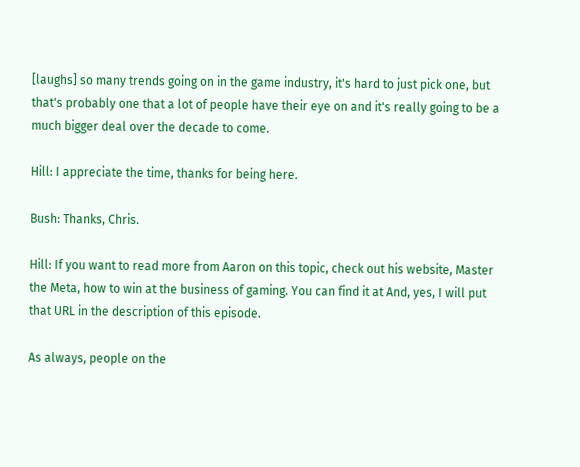[laughs] so many trends going on in the game industry, it's hard to just pick one, but that's probably one that a lot of people have their eye on and it's really going to be a much bigger deal over the decade to come.

Hill: I appreciate the time, thanks for being here.

Bush: Thanks, Chris.

Hill: If you want to read more from Aaron on this topic, check out his website, Master the Meta, how to win at the business of gaming. You can find it at And, yes, I will put that URL in the description of this episode.

As always, people on the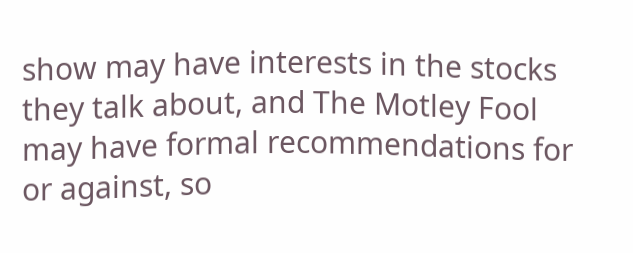show may have interests in the stocks they talk about, and The Motley Fool may have formal recommendations for or against, so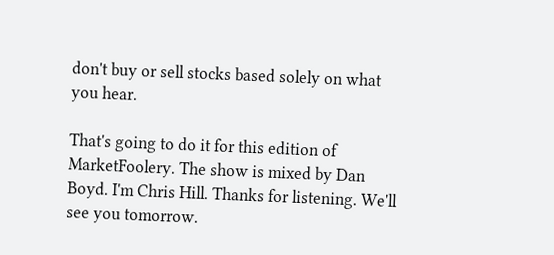don't buy or sell stocks based solely on what you hear.

That's going to do it for this edition of MarketFoolery. The show is mixed by Dan Boyd. I'm Chris Hill. Thanks for listening. We'll see you tomorrow.